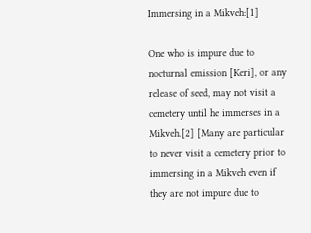Immersing in a Mikveh:[1]

One who is impure due to nocturnal emission [Keri], or any release of seed, may not visit a cemetery until he immerses in a Mikveh.[2] [Many are particular to never visit a cemetery prior to immersing in a Mikveh even if they are not impure due to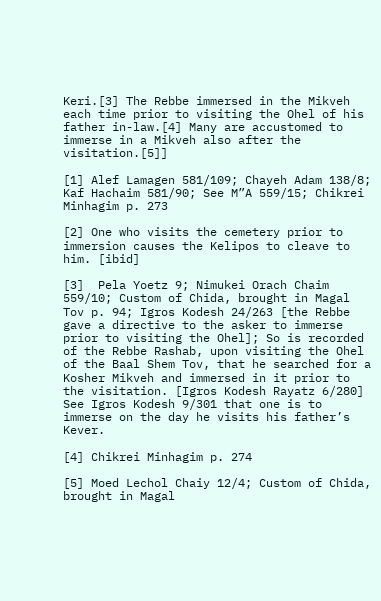Keri.[3] The Rebbe immersed in the Mikveh each time prior to visiting the Ohel of his father in-law.[4] Many are accustomed to immerse in a Mikveh also after the visitation.[5]]

[1] Alef Lamagen 581/109; Chayeh Adam 138/8; Kaf Hachaim 581/90; See M”A 559/15; Chikrei Minhagim p. 273

[2] One who visits the cemetery prior to immersion causes the Kelipos to cleave to him. [ibid]

[3]  Pela Yoetz 9; Nimukei Orach Chaim 559/10; Custom of Chida, brought in Magal Tov p. 94; Igros Kodesh 24/263 [the Rebbe gave a directive to the asker to immerse prior to visiting the Ohel]; So is recorded of the Rebbe Rashab, upon visiting the Ohel of the Baal Shem Tov, that he searched for a Kosher Mikveh and immersed in it prior to the visitation. [Igros Kodesh Rayatz 6/280] See Igros Kodesh 9/301 that one is to immerse on the day he visits his father’s Kever.

[4] Chikrei Minhagim p. 274

[5] Moed Lechol Chaiy 12/4; Custom of Chida, brought in Magal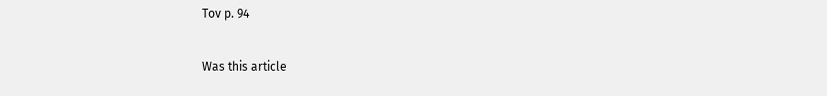Tov p. 94

Was this article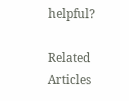helpful?

Related Articles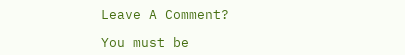Leave A Comment?

You must be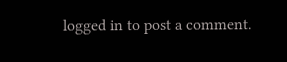logged in to post a comment.